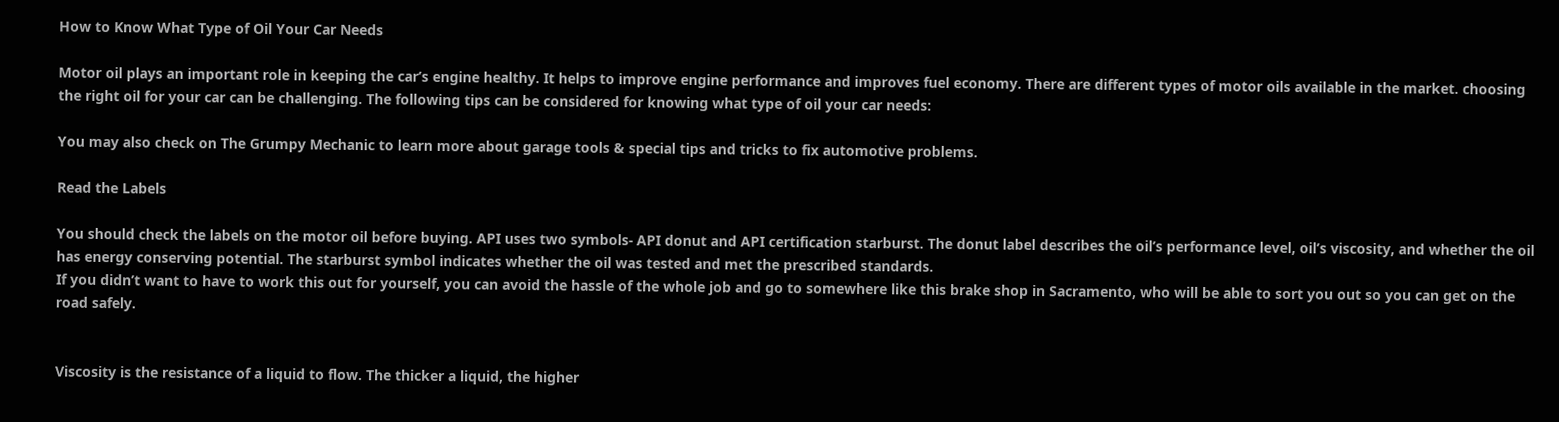How to Know What Type of Oil Your Car Needs

Motor oil plays an important role in keeping the car’s engine healthy. It helps to improve engine performance and improves fuel economy. There are different types of motor oils available in the market. choosing the right oil for your car can be challenging. The following tips can be considered for knowing what type of oil your car needs:

You may also check on The Grumpy Mechanic to learn more about garage tools & special tips and tricks to fix automotive problems.

Read the Labels

You should check the labels on the motor oil before buying. API uses two symbols- API donut and API certification starburst. The donut label describes the oil’s performance level, oil’s viscosity, and whether the oil has energy conserving potential. The starburst symbol indicates whether the oil was tested and met the prescribed standards.
If you didn’t want to have to work this out for yourself, you can avoid the hassle of the whole job and go to somewhere like this brake shop in Sacramento, who will be able to sort you out so you can get on the road safely.


Viscosity is the resistance of a liquid to flow. The thicker a liquid, the higher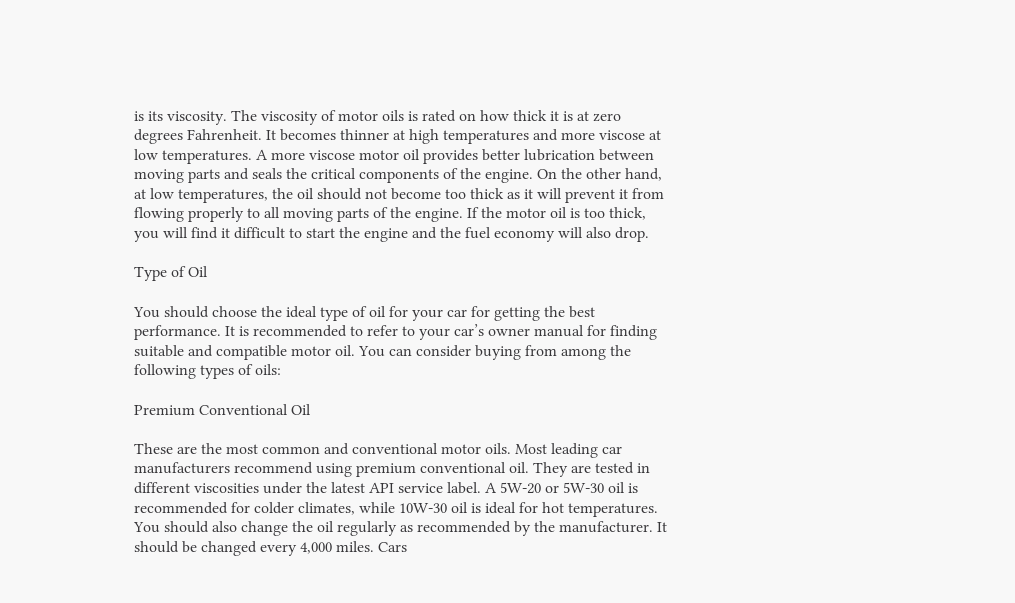is its viscosity. The viscosity of motor oils is rated on how thick it is at zero degrees Fahrenheit. It becomes thinner at high temperatures and more viscose at low temperatures. A more viscose motor oil provides better lubrication between moving parts and seals the critical components of the engine. On the other hand, at low temperatures, the oil should not become too thick as it will prevent it from flowing properly to all moving parts of the engine. If the motor oil is too thick, you will find it difficult to start the engine and the fuel economy will also drop.

Type of Oil

You should choose the ideal type of oil for your car for getting the best performance. It is recommended to refer to your car’s owner manual for finding suitable and compatible motor oil. You can consider buying from among the following types of oils:

Premium Conventional Oil

These are the most common and conventional motor oils. Most leading car manufacturers recommend using premium conventional oil. They are tested in different viscosities under the latest API service label. A 5W-20 or 5W-30 oil is recommended for colder climates, while 10W-30 oil is ideal for hot temperatures. You should also change the oil regularly as recommended by the manufacturer. It should be changed every 4,000 miles. Cars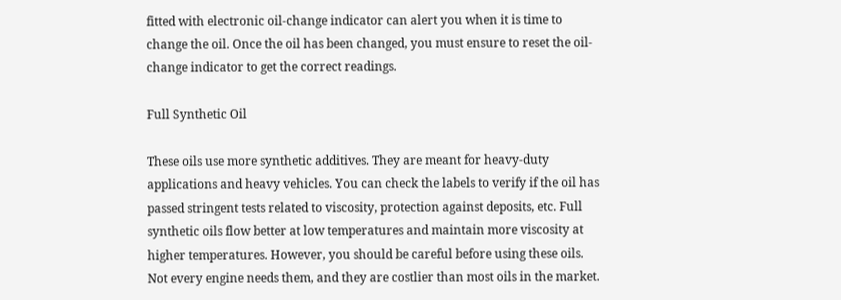fitted with electronic oil-change indicator can alert you when it is time to change the oil. Once the oil has been changed, you must ensure to reset the oil-change indicator to get the correct readings.

Full Synthetic Oil

These oils use more synthetic additives. They are meant for heavy-duty applications and heavy vehicles. You can check the labels to verify if the oil has passed stringent tests related to viscosity, protection against deposits, etc. Full synthetic oils flow better at low temperatures and maintain more viscosity at higher temperatures. However, you should be careful before using these oils. Not every engine needs them, and they are costlier than most oils in the market.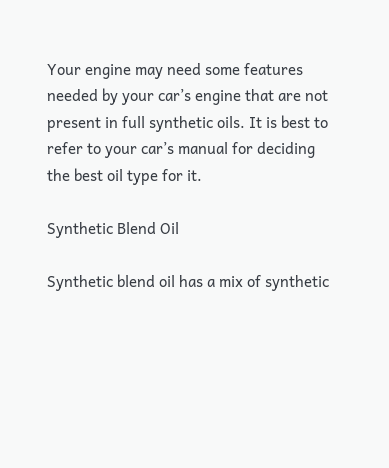Your engine may need some features needed by your car’s engine that are not present in full synthetic oils. It is best to refer to your car’s manual for deciding the best oil type for it.

Synthetic Blend Oil

Synthetic blend oil has a mix of synthetic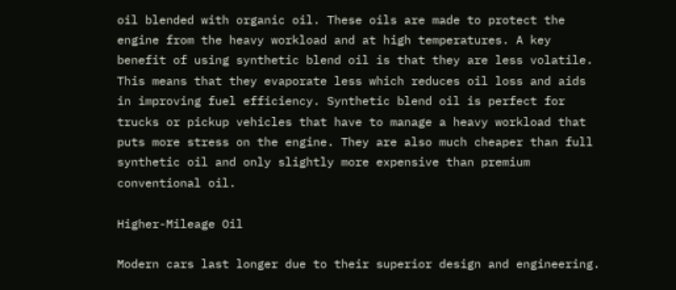oil blended with organic oil. These oils are made to protect the engine from the heavy workload and at high temperatures. A key benefit of using synthetic blend oil is that they are less volatile. This means that they evaporate less which reduces oil loss and aids in improving fuel efficiency. Synthetic blend oil is perfect for trucks or pickup vehicles that have to manage a heavy workload that puts more stress on the engine. They are also much cheaper than full synthetic oil and only slightly more expensive than premium conventional oil.

Higher-Mileage Oil

Modern cars last longer due to their superior design and engineering.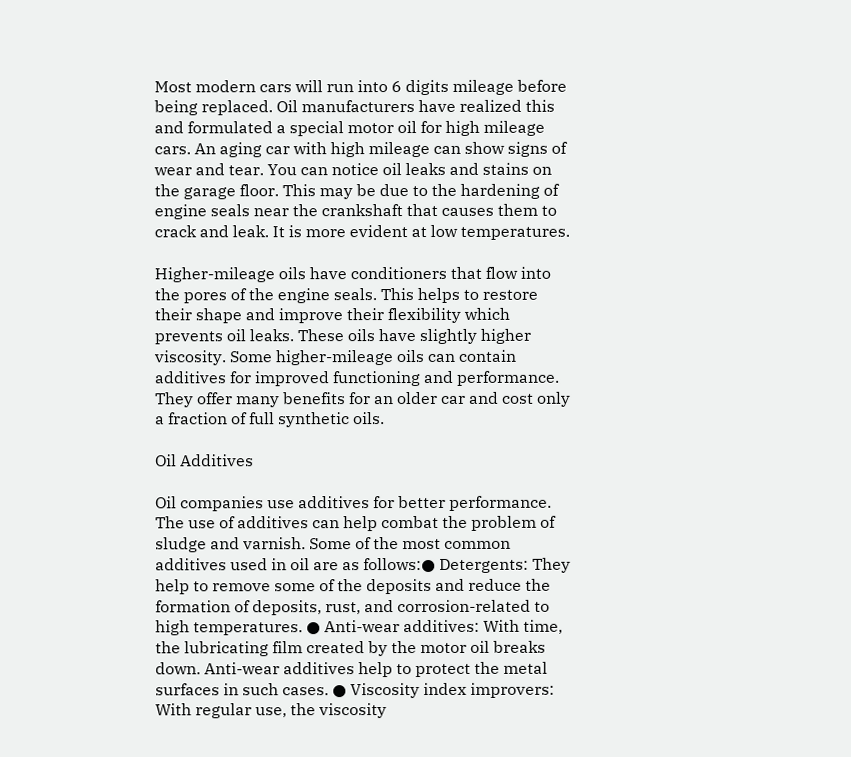Most modern cars will run into 6 digits mileage before being replaced. Oil manufacturers have realized this and formulated a special motor oil for high mileage cars. An aging car with high mileage can show signs of wear and tear. You can notice oil leaks and stains on the garage floor. This may be due to the hardening of engine seals near the crankshaft that causes them to crack and leak. It is more evident at low temperatures.

Higher-mileage oils have conditioners that flow into the pores of the engine seals. This helps to restore their shape and improve their flexibility which prevents oil leaks. These oils have slightly higher viscosity. Some higher-mileage oils can contain additives for improved functioning and performance. They offer many benefits for an older car and cost only a fraction of full synthetic oils.

Oil Additives

Oil companies use additives for better performance. The use of additives can help combat the problem of sludge and varnish. Some of the most common additives used in oil are as follows:● Detergents: They help to remove some of the deposits and reduce the formation of deposits, rust, and corrosion-related to high temperatures. ● Anti-wear additives: With time, the lubricating film created by the motor oil breaks down. Anti-wear additives help to protect the metal surfaces in such cases. ● Viscosity index improvers: With regular use, the viscosity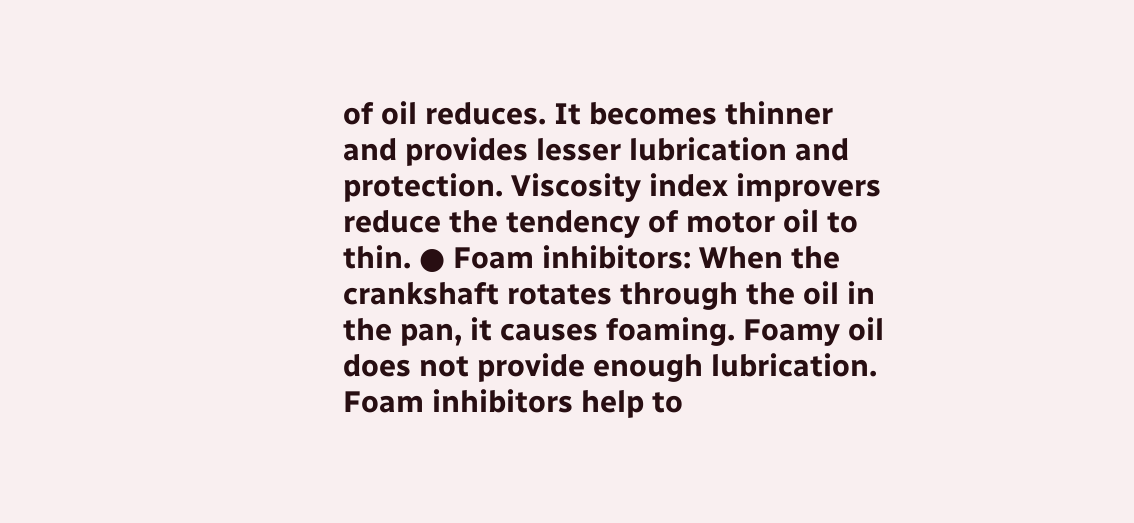of oil reduces. It becomes thinner and provides lesser lubrication and protection. Viscosity index improvers reduce the tendency of motor oil to thin. ● Foam inhibitors: When the crankshaft rotates through the oil in the pan, it causes foaming. Foamy oil does not provide enough lubrication. Foam inhibitors help to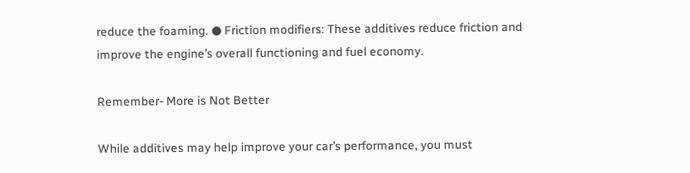reduce the foaming. ● Friction modifiers: These additives reduce friction and improve the engine’s overall functioning and fuel economy.

Remember- More is Not Better

While additives may help improve your car’s performance, you must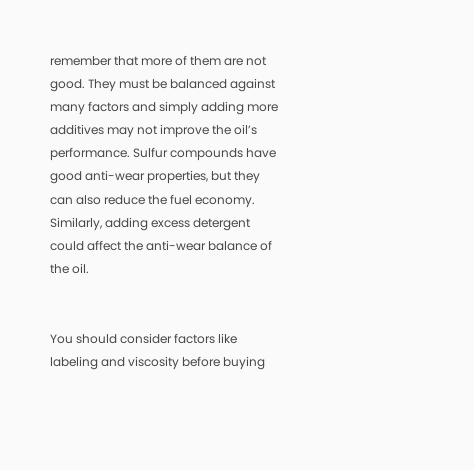remember that more of them are not good. They must be balanced against many factors and simply adding more additives may not improve the oil’s performance. Sulfur compounds have good anti-wear properties, but they can also reduce the fuel economy. Similarly, adding excess detergent could affect the anti-wear balance of the oil.


You should consider factors like labeling and viscosity before buying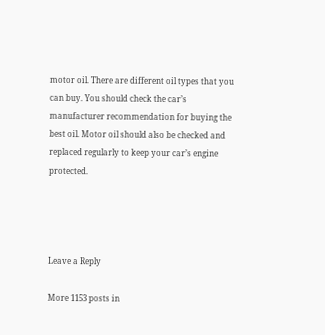motor oil. There are different oil types that you can buy. You should check the car’s manufacturer recommendation for buying the best oil. Motor oil should also be checked and replaced regularly to keep your car’s engine protected.




Leave a Reply

More 1153 posts in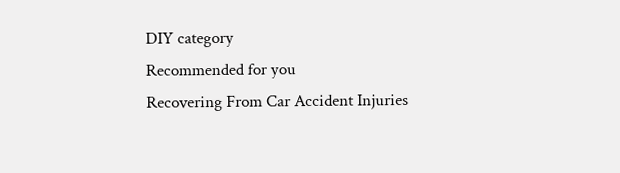DIY category
Recommended for you
Recovering From Car Accident Injuries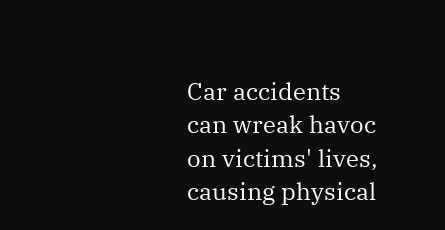Car accidents can wreak havoc on victims' lives, causing physical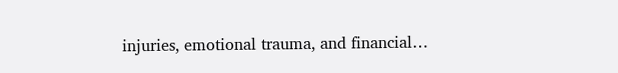injuries, emotional trauma, and financial…